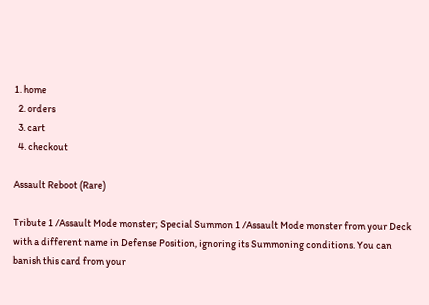1. home
  2. orders
  3. cart
  4. checkout

Assault Reboot (Rare)

Tribute 1 /Assault Mode monster; Special Summon 1 /Assault Mode monster from your Deck with a different name in Defense Position, ignoring its Summoning conditions. You can banish this card from your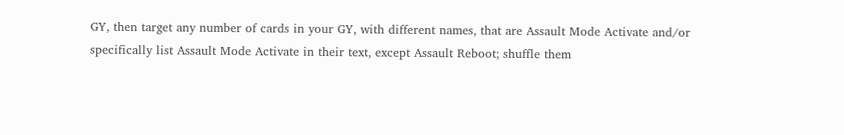GY, then target any number of cards in your GY, with different names, that are Assault Mode Activate and/or specifically list Assault Mode Activate in their text, except Assault Reboot; shuffle them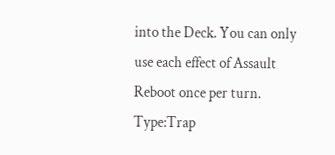into the Deck. You can only use each effect of Assault Reboot once per turn.
Type:Trap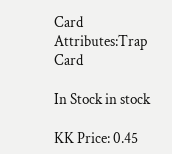Card
Attributes:Trap Card

In Stock in stock

KK Price: 0.45